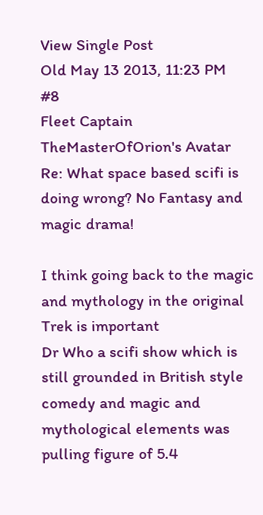View Single Post
Old May 13 2013, 11:23 PM   #8
Fleet Captain
TheMasterOfOrion's Avatar
Re: What space based scifi is doing wrong? No Fantasy and magic drama!

I think going back to the magic and mythology in the original Trek is important
Dr Who a scifi show which is still grounded in British style comedy and magic and mythological elements was pulling figure of 5.4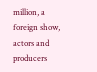million, a foreign show, actors and producers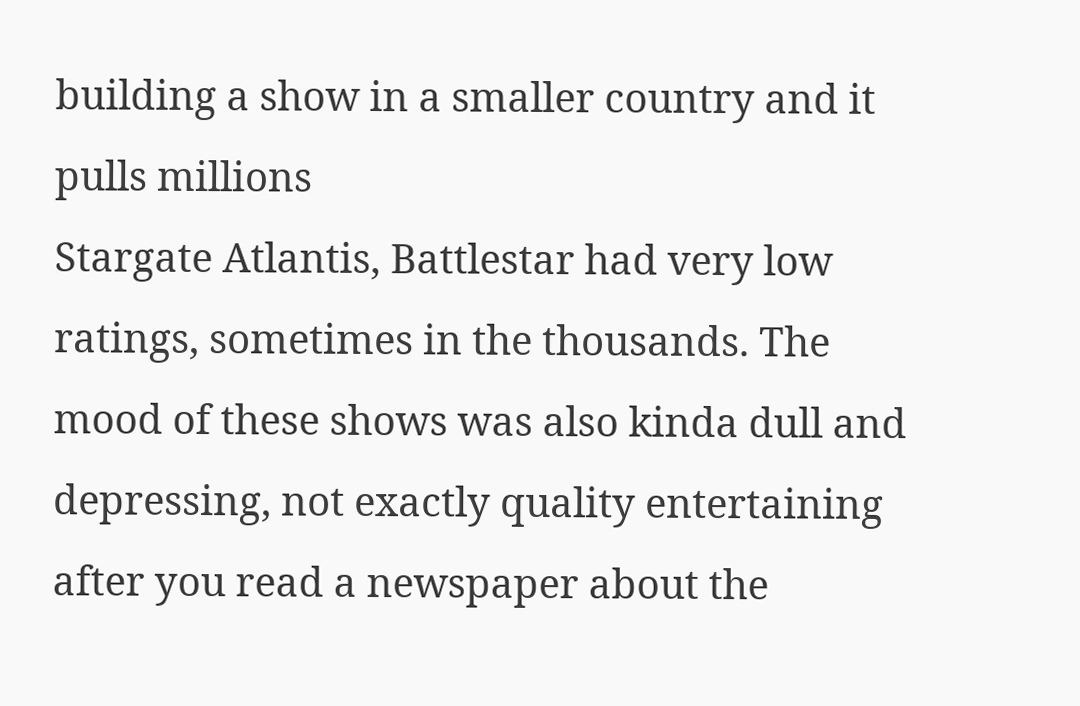building a show in a smaller country and it pulls millions
Stargate Atlantis, Battlestar had very low ratings, sometimes in the thousands. The mood of these shows was also kinda dull and depressing, not exactly quality entertaining after you read a newspaper about the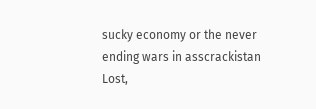sucky economy or the never ending wars in asscrackistan
Lost,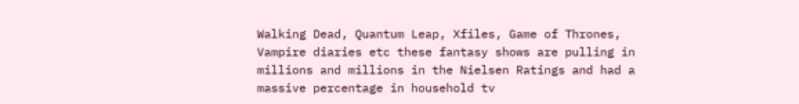Walking Dead, Quantum Leap, Xfiles, Game of Thrones, Vampire diaries etc these fantasy shows are pulling in millions and millions in the Nielsen Ratings and had a massive percentage in household tv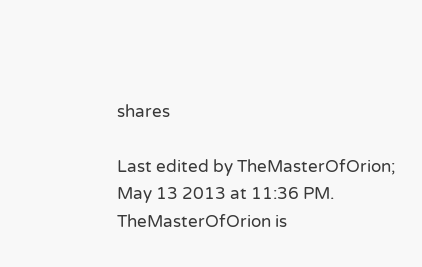shares

Last edited by TheMasterOfOrion; May 13 2013 at 11:36 PM.
TheMasterOfOrion is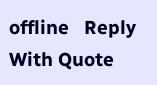offline   Reply With Quote